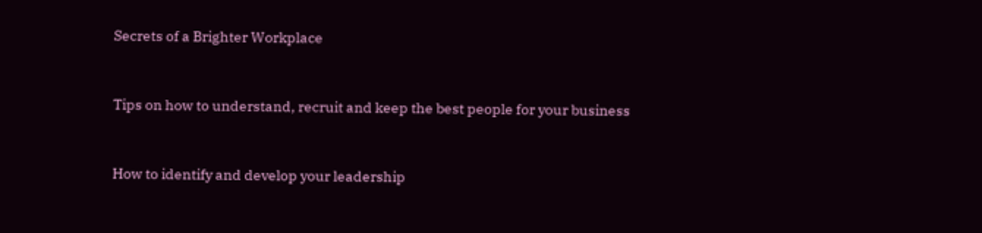Secrets of a Brighter Workplace


Tips on how to understand, recruit and keep the best people for your business


How to identify and develop your leadership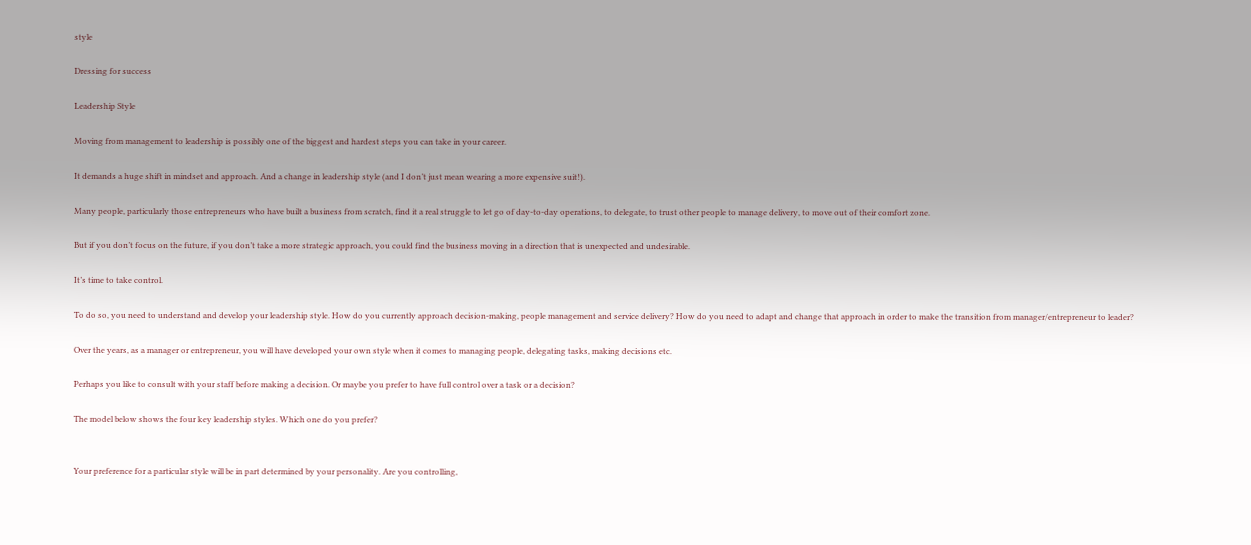style

Dressing for success

Leadership Style

Moving from management to leadership is possibly one of the biggest and hardest steps you can take in your career.

It demands a huge shift in mindset and approach. And a change in leadership style (and I don’t just mean wearing a more expensive suit!).

Many people, particularly those entrepreneurs who have built a business from scratch, find it a real struggle to let go of day-to-day operations, to delegate, to trust other people to manage delivery, to move out of their comfort zone.

But if you don’t focus on the future, if you don’t take a more strategic approach, you could find the business moving in a direction that is unexpected and undesirable.

It’s time to take control.

To do so, you need to understand and develop your leadership style. How do you currently approach decision-making, people management and service delivery? How do you need to adapt and change that approach in order to make the transition from manager/entrepreneur to leader?

Over the years, as a manager or entrepreneur, you will have developed your own style when it comes to managing people, delegating tasks, making decisions etc.

Perhaps you like to consult with your staff before making a decision. Or maybe you prefer to have full control over a task or a decision?

The model below shows the four key leadership styles. Which one do you prefer?


Your preference for a particular style will be in part determined by your personality. Are you controlling,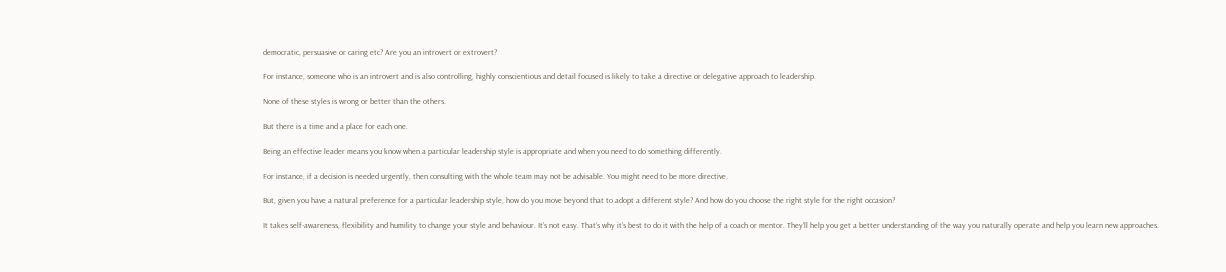democratic, persuasive or caring etc? Are you an introvert or extrovert?

For instance, someone who is an introvert and is also controlling, highly conscientious and detail focused is likely to take a directive or delegative approach to leadership.

None of these styles is wrong or better than the others.

But there is a time and a place for each one.

Being an effective leader means you know when a particular leadership style is appropriate and when you need to do something differently.

For instance, if a decision is needed urgently, then consulting with the whole team may not be advisable. You might need to be more directive.

But, given you have a natural preference for a particular leadership style, how do you move beyond that to adopt a different style? And how do you choose the right style for the right occasion?

It takes self-awareness, flexibility and humility to change your style and behaviour. It’s not easy. That’s why it’s best to do it with the help of a coach or mentor. They’ll help you get a better understanding of the way you naturally operate and help you learn new approaches.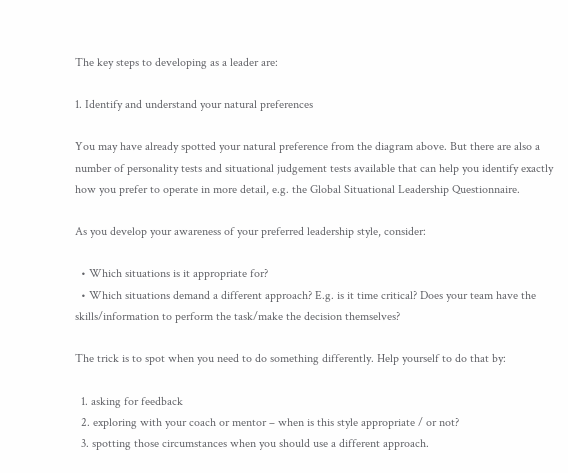The key steps to developing as a leader are:

1. Identify and understand your natural preferences

You may have already spotted your natural preference from the diagram above. But there are also a number of personality tests and situational judgement tests available that can help you identify exactly how you prefer to operate in more detail, e.g. the Global Situational Leadership Questionnaire.

As you develop your awareness of your preferred leadership style, consider:

  • Which situations is it appropriate for?
  • Which situations demand a different approach? E.g. is it time critical? Does your team have the skills/information to perform the task/make the decision themselves?

The trick is to spot when you need to do something differently. Help yourself to do that by:

  1. asking for feedback
  2. exploring with your coach or mentor – when is this style appropriate / or not?
  3. spotting those circumstances when you should use a different approach.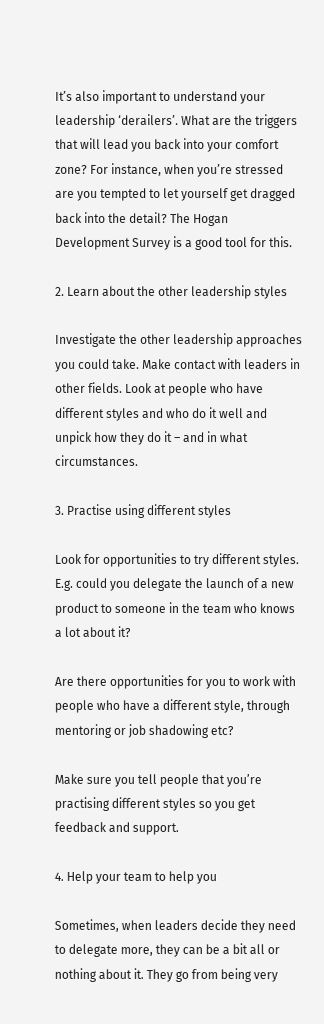It’s also important to understand your leadership ‘derailers’. What are the triggers that will lead you back into your comfort zone? For instance, when you’re stressed are you tempted to let yourself get dragged back into the detail? The Hogan Development Survey is a good tool for this.

2. Learn about the other leadership styles

Investigate the other leadership approaches you could take. Make contact with leaders in other fields. Look at people who have different styles and who do it well and unpick how they do it – and in what circumstances.

3. Practise using different styles

Look for opportunities to try different styles. E.g. could you delegate the launch of a new product to someone in the team who knows a lot about it?

Are there opportunities for you to work with people who have a different style, through mentoring or job shadowing etc?

Make sure you tell people that you’re practising different styles so you get feedback and support.

4. Help your team to help you

Sometimes, when leaders decide they need to delegate more, they can be a bit all or nothing about it. They go from being very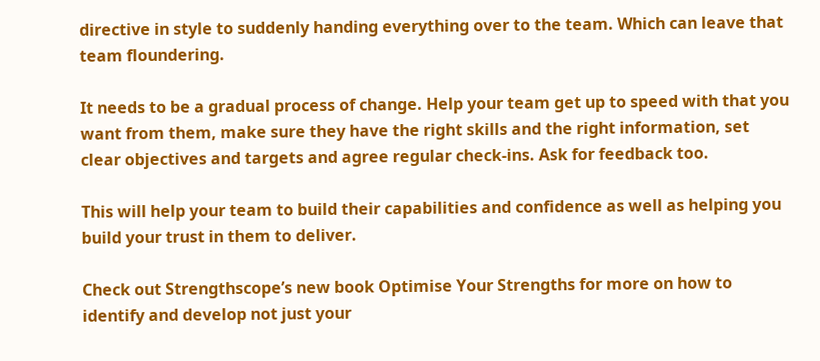directive in style to suddenly handing everything over to the team. Which can leave that team floundering.

It needs to be a gradual process of change. Help your team get up to speed with that you want from them, make sure they have the right skills and the right information, set clear objectives and targets and agree regular check-ins. Ask for feedback too.

This will help your team to build their capabilities and confidence as well as helping you build your trust in them to deliver.

Check out Strengthscope’s new book Optimise Your Strengths for more on how to identify and develop not just your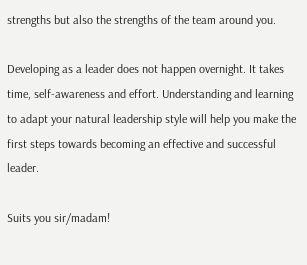strengths but also the strengths of the team around you.

Developing as a leader does not happen overnight. It takes time, self-awareness and effort. Understanding and learning to adapt your natural leadership style will help you make the first steps towards becoming an effective and successful leader.

Suits you sir/madam!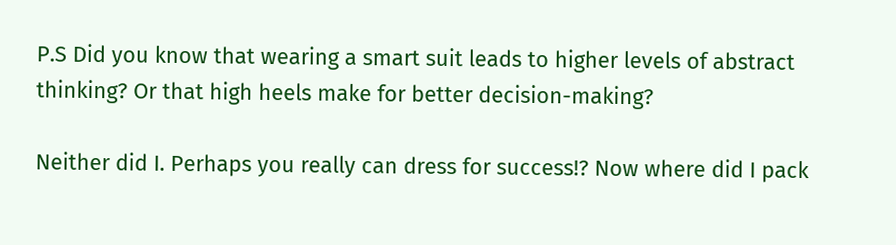P.S Did you know that wearing a smart suit leads to higher levels of abstract thinking? Or that high heels make for better decision-making?

Neither did I. Perhaps you really can dress for success!? Now where did I pack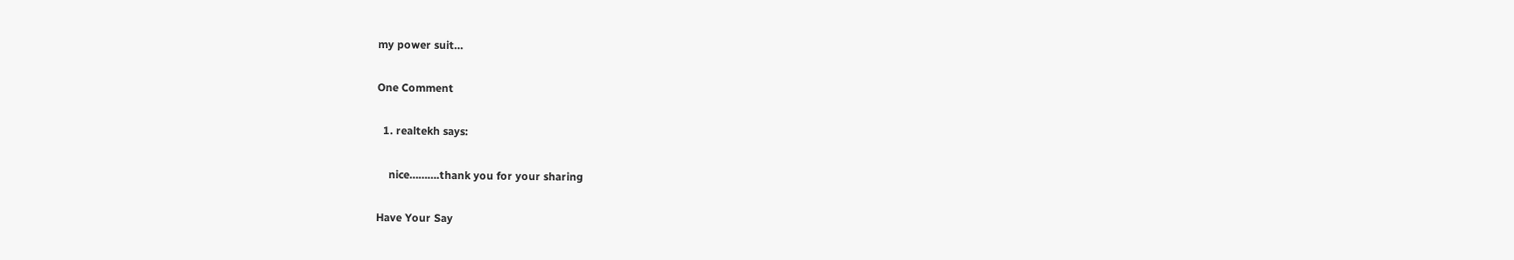my power suit…

One Comment

  1. realtekh says:

    nice……….thank you for your sharing

Have Your Say